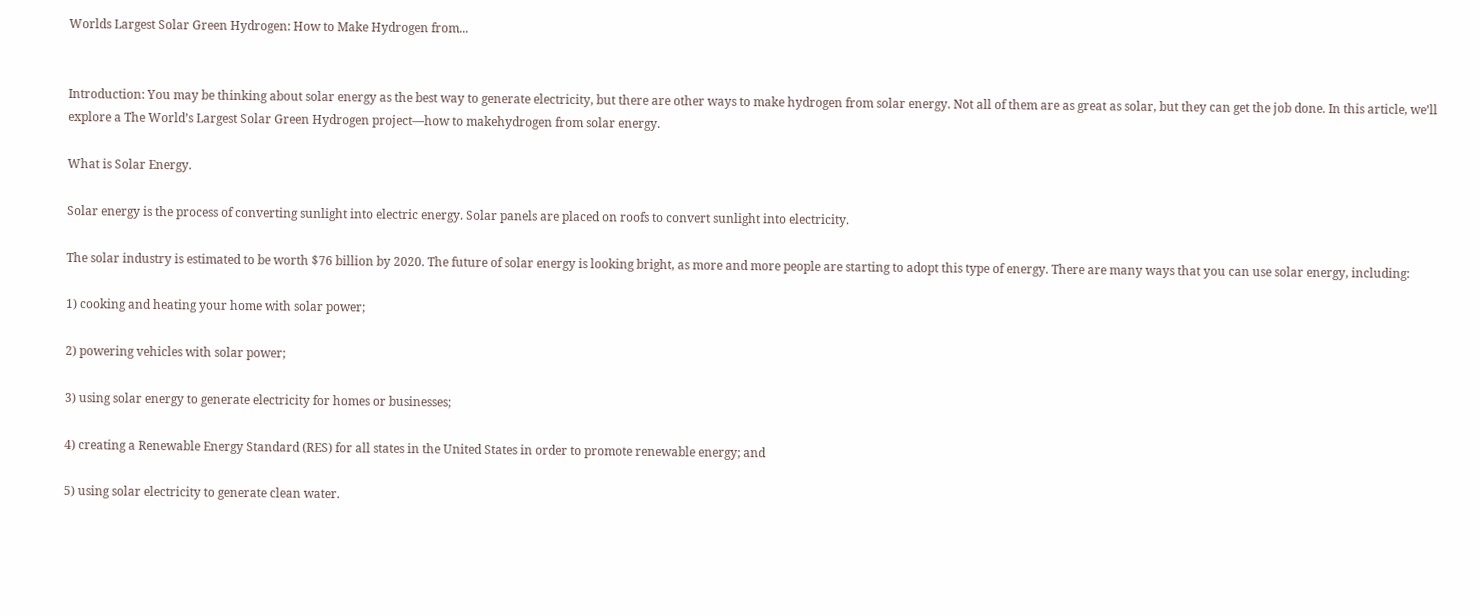Worlds Largest Solar Green Hydrogen: How to Make Hydrogen from...


Introduction: You may be thinking about solar energy as the best way to generate electricity, but there are other ways to make hydrogen from solar energy. Not all of them are as great as solar, but they can get the job done. In this article, we’ll explore a The World’s Largest Solar Green Hydrogen project—how to makehydrogen from solar energy.

What is Solar Energy.

Solar energy is the process of converting sunlight into electric energy. Solar panels are placed on roofs to convert sunlight into electricity.

The solar industry is estimated to be worth $76 billion by 2020. The future of solar energy is looking bright, as more and more people are starting to adopt this type of energy. There are many ways that you can use solar energy, including:

1) cooking and heating your home with solar power;

2) powering vehicles with solar power;

3) using solar energy to generate electricity for homes or businesses;

4) creating a Renewable Energy Standard (RES) for all states in the United States in order to promote renewable energy; and

5) using solar electricity to generate clean water.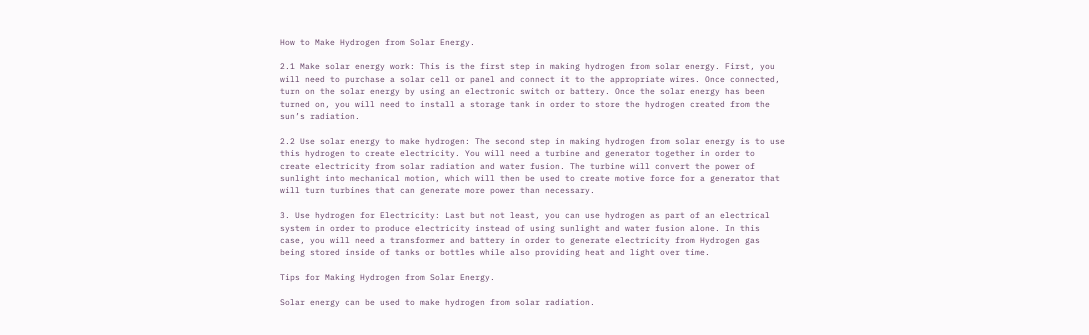How to Make Hydrogen from Solar Energy.

2.1 Make solar energy work: This is the first step in making hydrogen from solar energy. First, you will need to purchase a solar cell or panel and connect it to the appropriate wires. Once connected, turn on the solar energy by using an electronic switch or battery. Once the solar energy has been turned on, you will need to install a storage tank in order to store the hydrogen created from the sun’s radiation.

2.2 Use solar energy to make hydrogen: The second step in making hydrogen from solar energy is to use this hydrogen to create electricity. You will need a turbine and generator together in order to create electricity from solar radiation and water fusion. The turbine will convert the power of sunlight into mechanical motion, which will then be used to create motive force for a generator that will turn turbines that can generate more power than necessary.

3. Use hydrogen for Electricity: Last but not least, you can use hydrogen as part of an electrical system in order to produce electricity instead of using sunlight and water fusion alone. In this case, you will need a transformer and battery in order to generate electricity from Hydrogen gas being stored inside of tanks or bottles while also providing heat and light over time.

Tips for Making Hydrogen from Solar Energy.

Solar energy can be used to make hydrogen from solar radiation.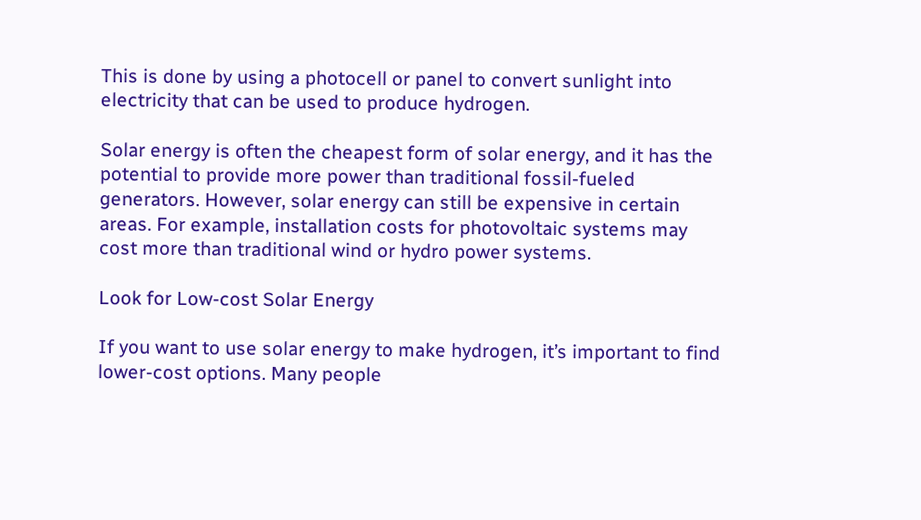This is done by using a photocell or panel to convert sunlight into electricity that can be used to produce hydrogen.

Solar energy is often the cheapest form of solar energy, and it has the potential to provide more power than traditional fossil-fueled generators. However, solar energy can still be expensive in certain areas. For example, installation costs for photovoltaic systems may cost more than traditional wind or hydro power systems.

Look for Low-cost Solar Energy

If you want to use solar energy to make hydrogen, it’s important to find lower-cost options. Many people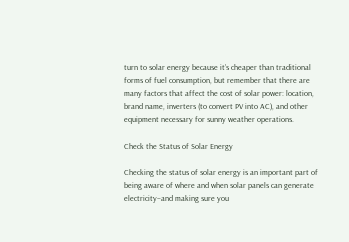turn to solar energy because it’s cheaper than traditional forms of fuel consumption, but remember that there are many factors that affect the cost of solar power: location, brand name, inverters (to convert PV into AC), and other equipment necessary for sunny weather operations.

Check the Status of Solar Energy

Checking the status of solar energy is an important part of being aware of where and when solar panels can generate electricity–and making sure you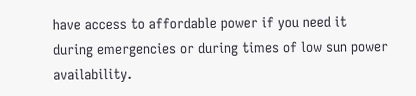have access to affordable power if you need it during emergencies or during times of low sun power availability.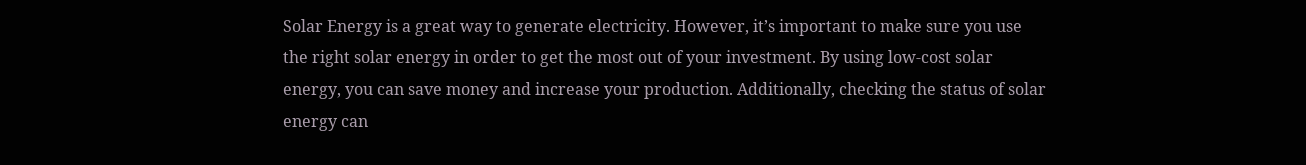Solar Energy is a great way to generate electricity. However, it’s important to make sure you use the right solar energy in order to get the most out of your investment. By using low-cost solar energy, you can save money and increase your production. Additionally, checking the status of solar energy can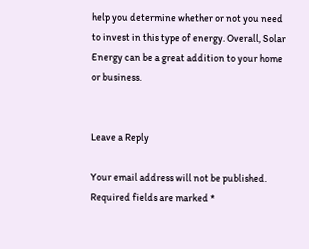help you determine whether or not you need to invest in this type of energy. Overall, Solar Energy can be a great addition to your home or business.


Leave a Reply

Your email address will not be published. Required fields are marked *